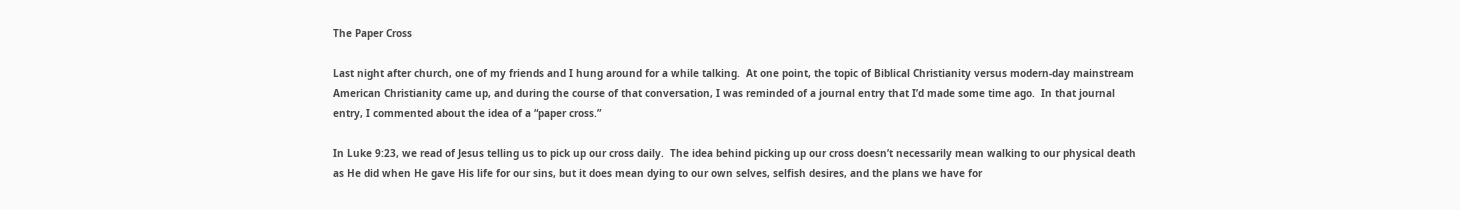The Paper Cross

Last night after church, one of my friends and I hung around for a while talking.  At one point, the topic of Biblical Christianity versus modern-day mainstream American Christianity came up, and during the course of that conversation, I was reminded of a journal entry that I’d made some time ago.  In that journal entry, I commented about the idea of a “paper cross.”

In Luke 9:23, we read of Jesus telling us to pick up our cross daily.  The idea behind picking up our cross doesn’t necessarily mean walking to our physical death as He did when He gave His life for our sins, but it does mean dying to our own selves, selfish desires, and the plans we have for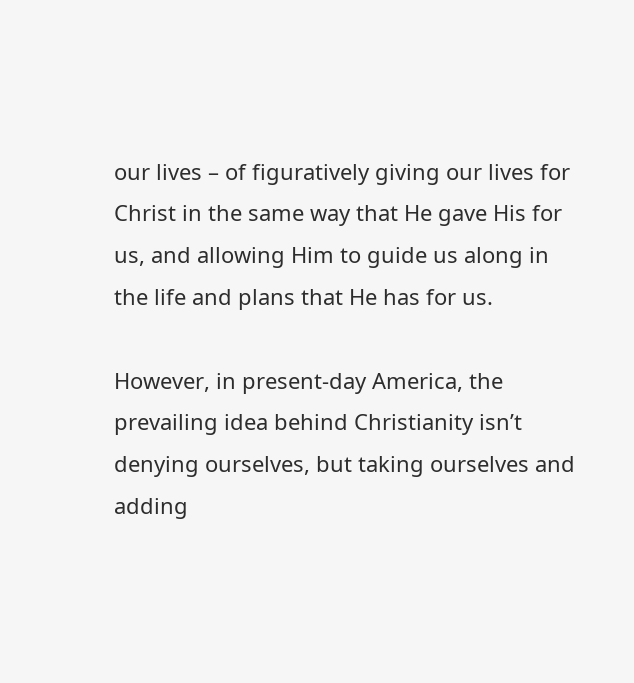our lives – of figuratively giving our lives for Christ in the same way that He gave His for us, and allowing Him to guide us along in the life and plans that He has for us.

However, in present-day America, the prevailing idea behind Christianity isn’t denying ourselves, but taking ourselves and adding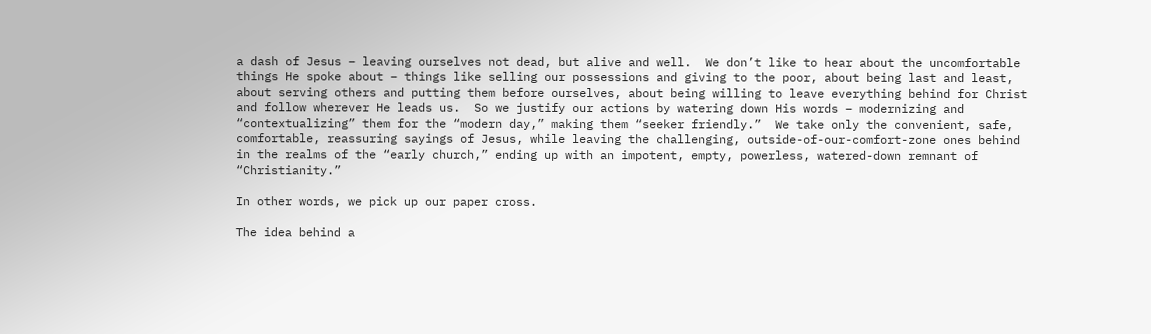a dash of Jesus – leaving ourselves not dead, but alive and well.  We don’t like to hear about the uncomfortable things He spoke about – things like selling our possessions and giving to the poor, about being last and least, about serving others and putting them before ourselves, about being willing to leave everything behind for Christ and follow wherever He leads us.  So we justify our actions by watering down His words – modernizing and “contextualizing” them for the “modern day,” making them “seeker friendly.”  We take only the convenient, safe, comfortable, reassuring sayings of Jesus, while leaving the challenging, outside-of-our-comfort-zone ones behind in the realms of the “early church,” ending up with an impotent, empty, powerless, watered-down remnant of “Christianity.”

In other words, we pick up our paper cross.

The idea behind a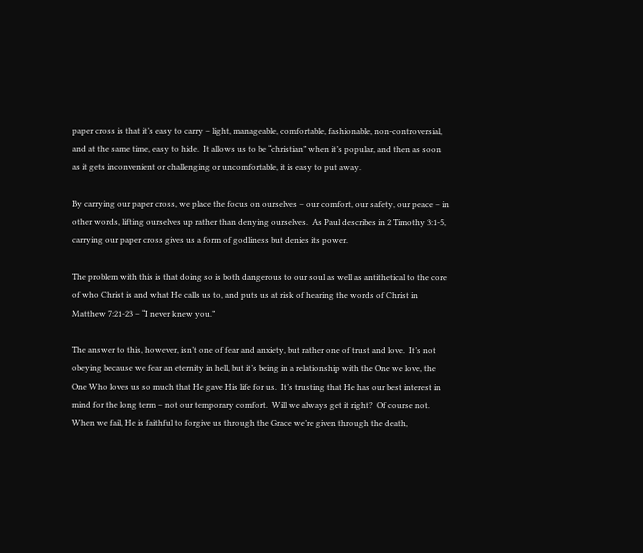paper cross is that it’s easy to carry – light, manageable, comfortable, fashionable, non-controversial, and at the same time, easy to hide.  It allows us to be “christian” when it’s popular, and then as soon as it gets inconvenient or challenging or uncomfortable, it is easy to put away.

By carrying our paper cross, we place the focus on ourselves – our comfort, our safety, our peace – in other words, lifting ourselves up rather than denying ourselves.  As Paul describes in 2 Timothy 3:1-5, carrying our paper cross gives us a form of godliness but denies its power.

The problem with this is that doing so is both dangerous to our soul as well as antithetical to the core of who Christ is and what He calls us to, and puts us at risk of hearing the words of Christ in Matthew 7:21-23 – “I never knew you.”

The answer to this, however, isn’t one of fear and anxiety, but rather one of trust and love.  It’s not obeying because we fear an eternity in hell, but it’s being in a relationship with the One we love, the One Who loves us so much that He gave His life for us.  It’s trusting that He has our best interest in mind for the long term – not our temporary comfort.  Will we always get it right?  Of course not.  When we fail, He is faithful to forgive us through the Grace we’re given through the death,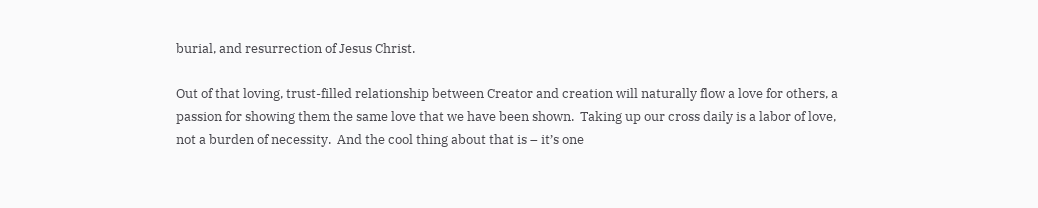burial, and resurrection of Jesus Christ.

Out of that loving, trust-filled relationship between Creator and creation will naturally flow a love for others, a passion for showing them the same love that we have been shown.  Taking up our cross daily is a labor of love, not a burden of necessity.  And the cool thing about that is – it’s one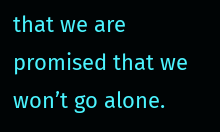that we are promised that we won’t go alone.